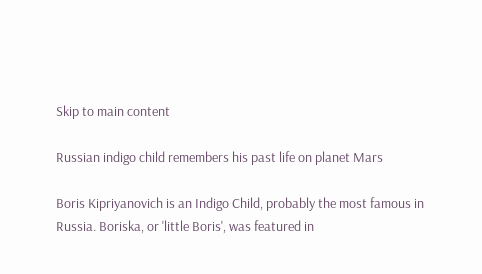Skip to main content

Russian indigo child remembers his past life on planet Mars

Boris Kipriyanovich is an Indigo Child, probably the most famous in Russia. Boriska, or 'little Boris', was featured in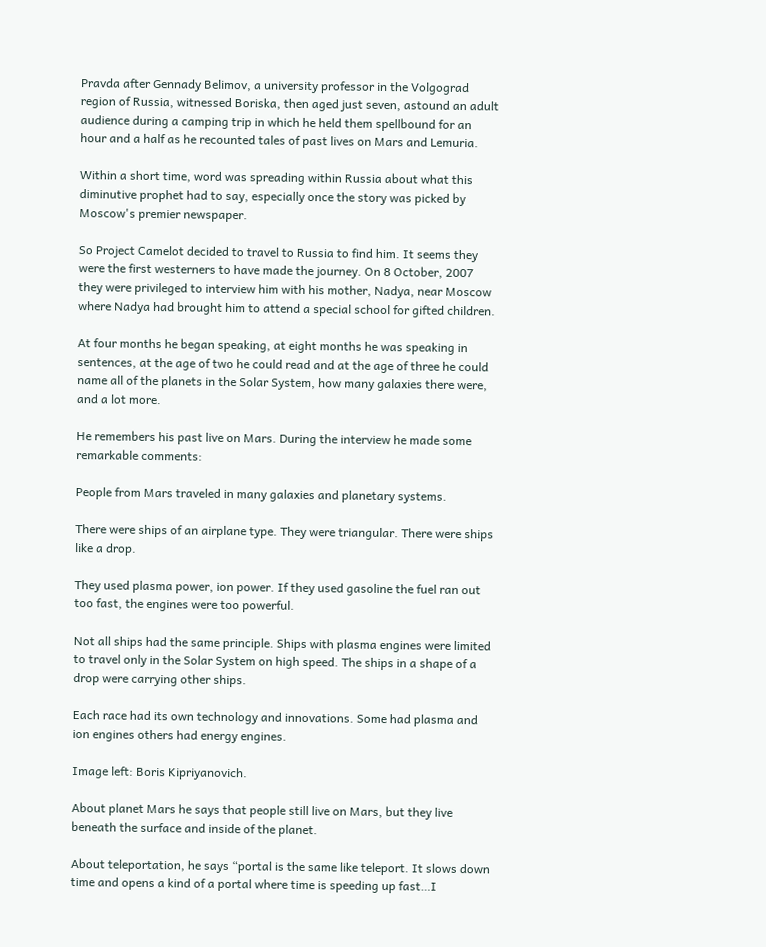Pravda after Gennady Belimov, a university professor in the Volgograd region of Russia, witnessed Boriska, then aged just seven, astound an adult audience during a camping trip in which he held them spellbound for an hour and a half as he recounted tales of past lives on Mars and Lemuria.

Within a short time, word was spreading within Russia about what this diminutive prophet had to say, especially once the story was picked by Moscow's premier newspaper.

So Project Camelot decided to travel to Russia to find him. It seems they were the first westerners to have made the journey. On 8 October, 2007 they were privileged to interview him with his mother, Nadya, near Moscow where Nadya had brought him to attend a special school for gifted children.

At four months he began speaking, at eight months he was speaking in sentences, at the age of two he could read and at the age of three he could name all of the planets in the Solar System, how many galaxies there were, and a lot more.

He remembers his past live on Mars. During the interview he made some remarkable comments:

People from Mars traveled in many galaxies and planetary systems.

There were ships of an airplane type. They were triangular. There were ships like a drop.

They used plasma power, ion power. If they used gasoline the fuel ran out too fast, the engines were too powerful.

Not all ships had the same principle. Ships with plasma engines were limited to travel only in the Solar System on high speed. The ships in a shape of a drop were carrying other ships.

Each race had its own technology and innovations. Some had plasma and ion engines others had energy engines.

Image left: Boris Kipriyanovich.

About planet Mars he says that people still live on Mars, but they live beneath the surface and inside of the planet.

About teleportation, he says “portal is the same like teleport. It slows down time and opens a kind of a portal where time is speeding up fast…I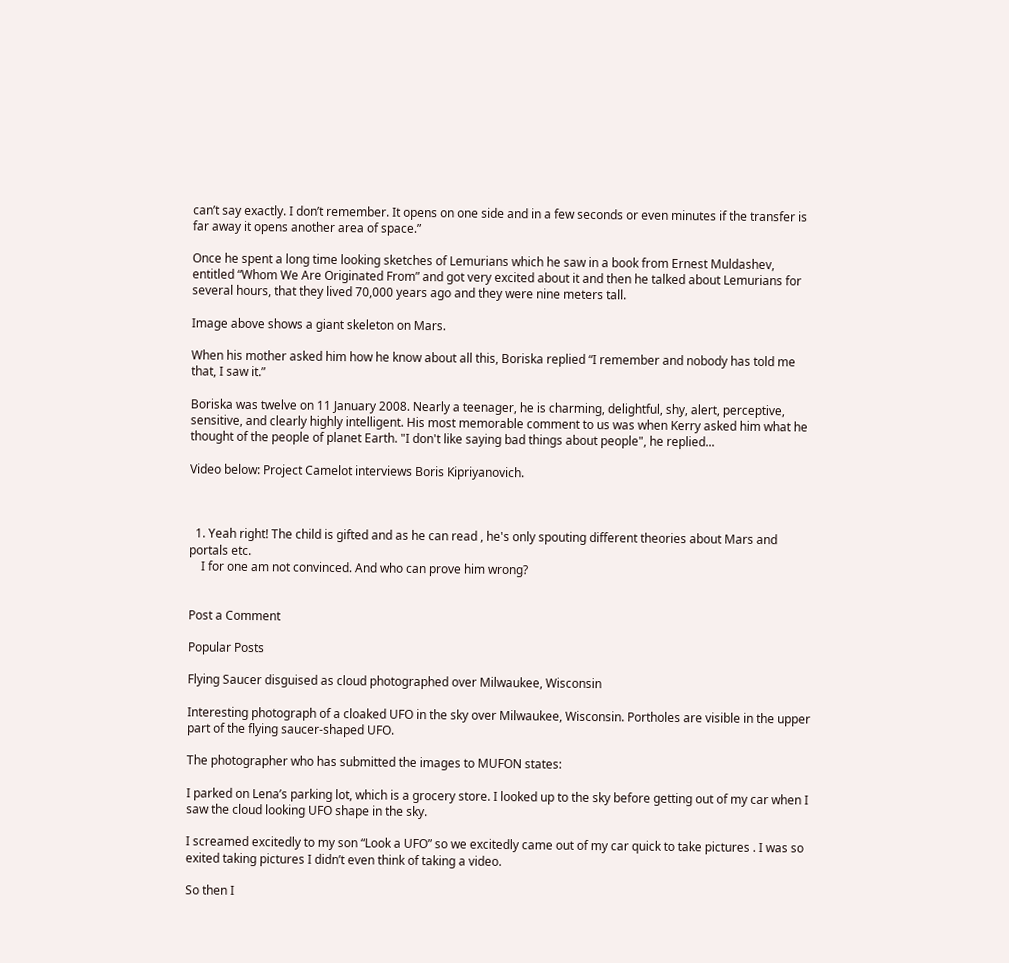can’t say exactly. I don’t remember. It opens on one side and in a few seconds or even minutes if the transfer is far away it opens another area of space.”

Once he spent a long time looking sketches of Lemurians which he saw in a book from Ernest Muldashev, entitled “Whom We Are Originated From” and got very excited about it and then he talked about Lemurians for several hours, that they lived 70,000 years ago and they were nine meters tall.

Image above shows a giant skeleton on Mars.

When his mother asked him how he know about all this, Boriska replied “I remember and nobody has told me that, I saw it.”

Boriska was twelve on 11 January 2008. Nearly a teenager, he is charming, delightful, shy, alert, perceptive, sensitive, and clearly highly intelligent. His most memorable comment to us was when Kerry asked him what he thought of the people of planet Earth. "I don't like saying bad things about people", he replied...

Video below: Project Camelot interviews Boris Kipriyanovich.



  1. Yeah right! The child is gifted and as he can read , he's only spouting different theories about Mars and portals etc.
    I for one am not convinced. And who can prove him wrong?


Post a Comment

Popular Posts

Flying Saucer disguised as cloud photographed over Milwaukee, Wisconsin

Interesting photograph of a cloaked UFO in the sky over Milwaukee, Wisconsin. Portholes are visible in the upper part of the flying saucer-shaped UFO.

The photographer who has submitted the images to MUFON states:

I parked on Lena’s parking lot, which is a grocery store. I looked up to the sky before getting out of my car when I saw the cloud looking UFO shape in the sky.

I screamed excitedly to my son “Look a UFO” so we excitedly came out of my car quick to take pictures . I was so exited taking pictures I didn’t even think of taking a video.

So then I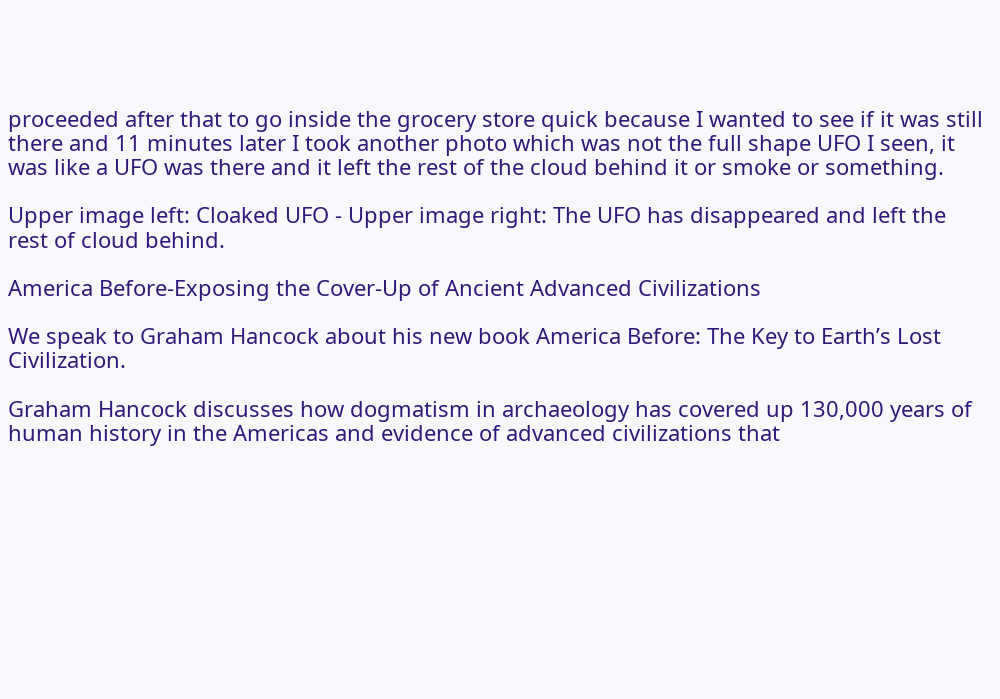proceeded after that to go inside the grocery store quick because I wanted to see if it was still there and 11 minutes later I took another photo which was not the full shape UFO I seen, it was like a UFO was there and it left the rest of the cloud behind it or smoke or something.

Upper image left: Cloaked UFO - Upper image right: The UFO has disappeared and left the rest of cloud behind.

America Before-Exposing the Cover-Up of Ancient Advanced Civilizations

We speak to Graham Hancock about his new book America Before: The Key to Earth’s Lost Civilization.

Graham Hancock discusses how dogmatism in archaeology has covered up 130,000 years of human history in the Americas and evidence of advanced civilizations that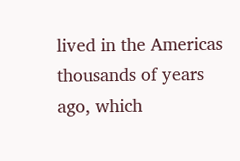lived in the Americas thousands of years ago, which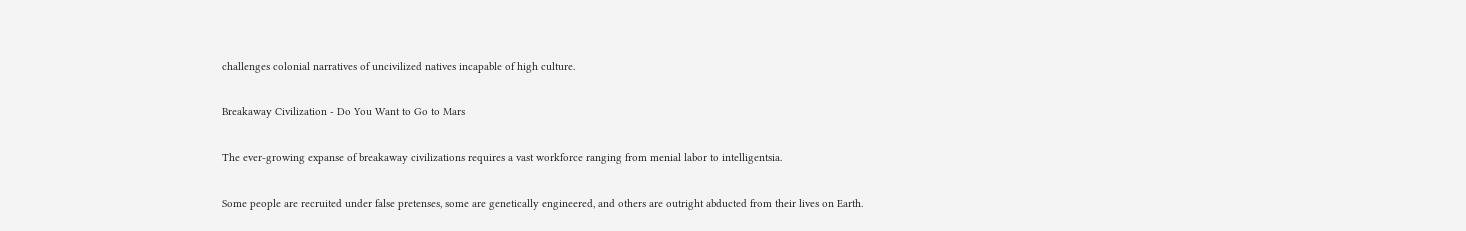challenges colonial narratives of uncivilized natives incapable of high culture.

Breakaway Civilization - Do You Want to Go to Mars

The ever-growing expanse of breakaway civilizations requires a vast workforce ranging from menial labor to intelligentsia.

Some people are recruited under false pretenses, some are genetically engineered, and others are outright abducted from their lives on Earth.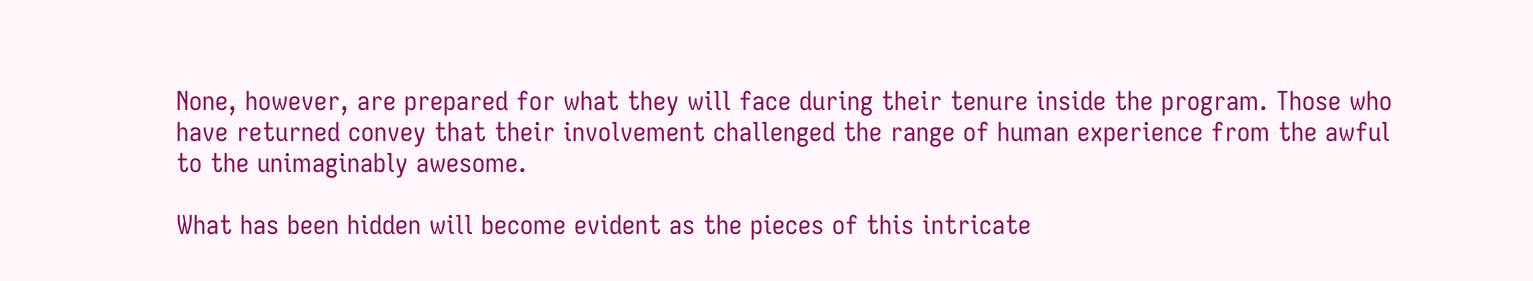None, however, are prepared for what they will face during their tenure inside the program. Those who have returned convey that their involvement challenged the range of human experience from the awful to the unimaginably awesome.

What has been hidden will become evident as the pieces of this intricate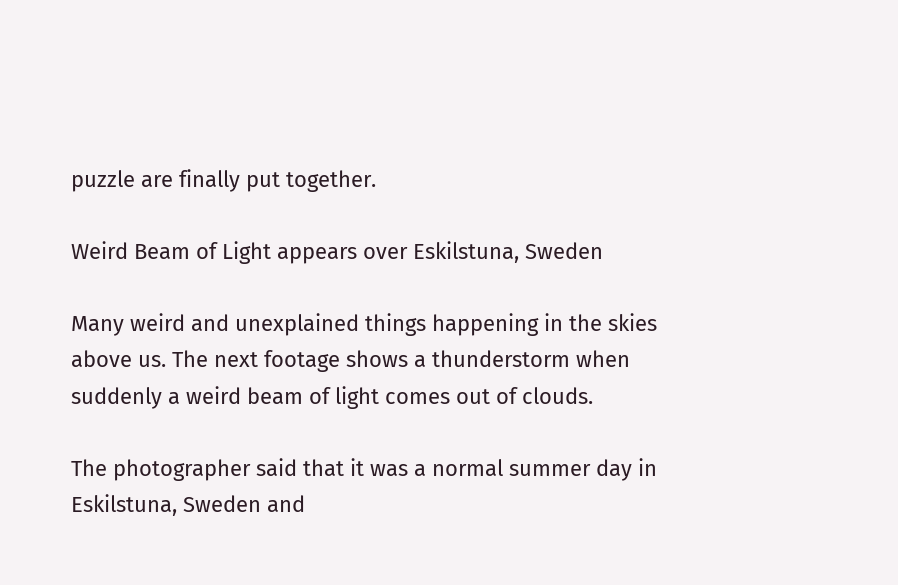puzzle are finally put together.

Weird Beam of Light appears over Eskilstuna, Sweden

Many weird and unexplained things happening in the skies above us. The next footage shows a thunderstorm when suddenly a weird beam of light comes out of clouds.

The photographer said that it was a normal summer day in Eskilstuna, Sweden and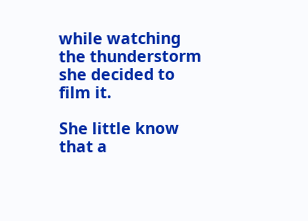while watching the thunderstorm she decided to film it.

She little know that a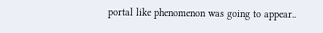portal like phenomenon was going to appear..